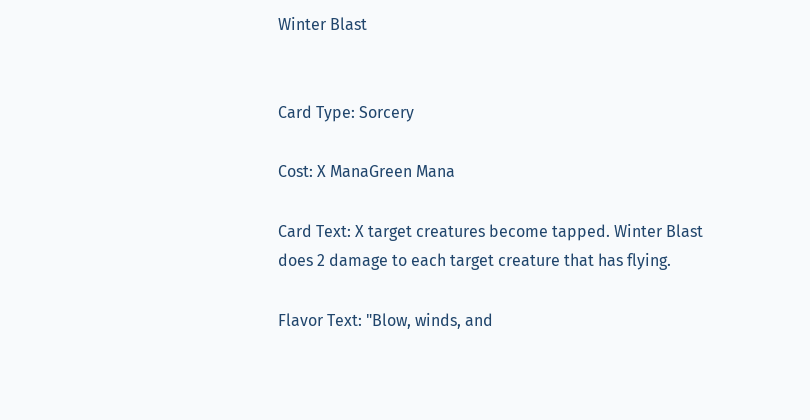Winter Blast


Card Type: Sorcery

Cost: X ManaGreen Mana

Card Text: X target creatures become tapped. Winter Blast does 2 damage to each target creature that has flying.

Flavor Text: "Blow, winds, and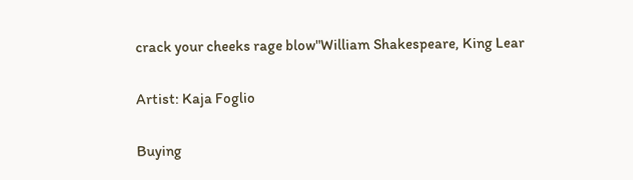crack your cheeks rage blow"William Shakespeare, King Lear

Artist: Kaja Foglio

Buying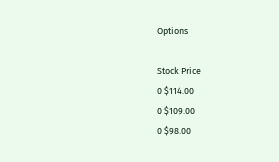Options

Stock Price
0 $114.00
0 $109.00
0 $98.00